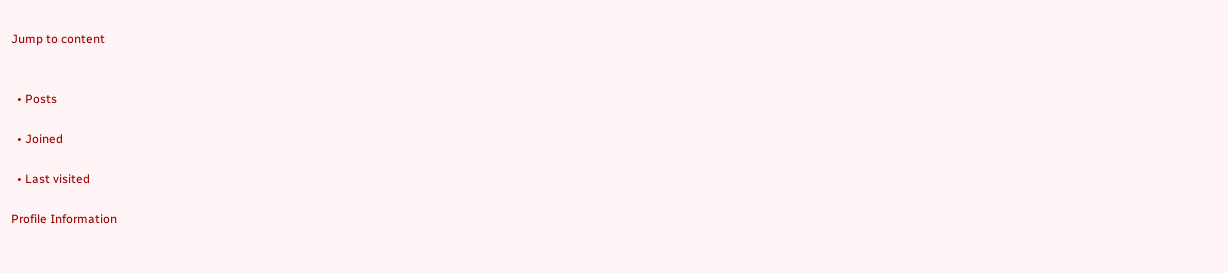Jump to content


  • Posts

  • Joined

  • Last visited

Profile Information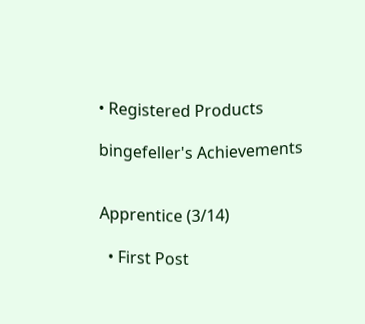• Registered Products

bingefeller's Achievements


Apprentice (3/14)

  • First Post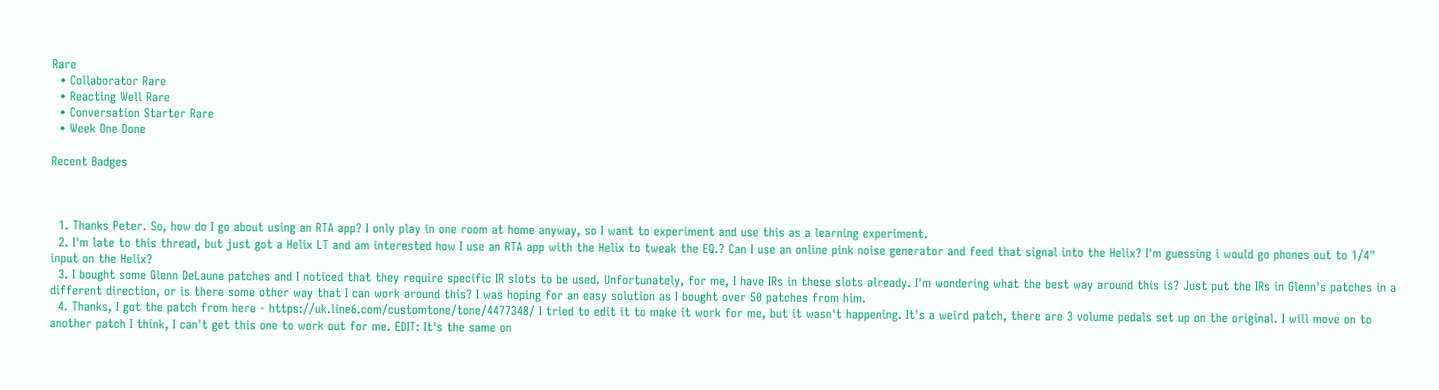Rare
  • Collaborator Rare
  • Reacting Well Rare
  • Conversation Starter Rare
  • Week One Done

Recent Badges



  1. Thanks Peter. So, how do I go about using an RTA app? I only play in one room at home anyway, so I want to experiment and use this as a learning experiment.
  2. I'm late to this thread, but just got a Helix LT and am interested how I use an RTA app with the Helix to tweak the EQ.? Can I use an online pink noise generator and feed that signal into the Helix? I'm guessing i would go phones out to 1/4" input on the Helix?
  3. I bought some Glenn DeLaune patches and I noticed that they require specific IR slots to be used. Unfortunately, for me, I have IRs in these slots already. I'm wondering what the best way around this is? Just put the IRs in Glenn's patches in a different direction, or is there some other way that I can work around this? I was hoping for an easy solution as I bought over 50 patches from him.
  4. Thanks, I got the patch from here - https://uk.line6.com/customtone/tone/4477348/ I tried to edit it to make it work for me, but it wasn't happening. It's a weird patch, there are 3 volume pedals set up on the original. I will move on to another patch I think, I can't get this one to work out for me. EDIT: It's the same on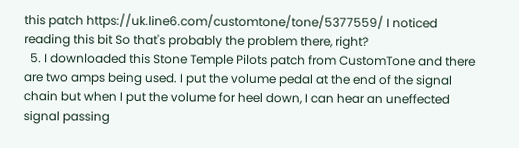this patch https://uk.line6.com/customtone/tone/5377559/ I noticed reading this bit So that's probably the problem there, right?
  5. I downloaded this Stone Temple Pilots patch from CustomTone and there are two amps being used. I put the volume pedal at the end of the signal chain but when I put the volume for heel down, I can hear an uneffected signal passing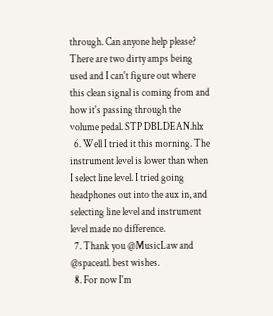through. Can anyone help please? There are two dirty amps being used and I can't figure out where this clean signal is coming from and how it's passing through the volume pedal. STP DBLDEAN.hlx
  6. Well I tried it this morning. The instrument level is lower than when I select line level. I tried going headphones out into the aux in, and selecting line level and instrument level made no difference.
  7. Thank you @MusicLaw and @spaceatl. best wishes.
  8. For now I'm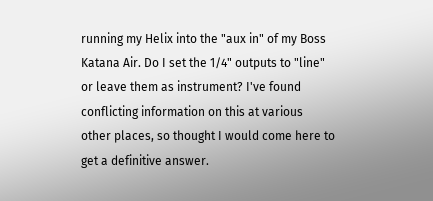running my Helix into the "aux in" of my Boss Katana Air. Do I set the 1/4" outputs to "line" or leave them as instrument? I've found conflicting information on this at various other places, so thought I would come here to get a definitive answer.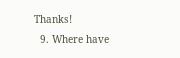Thanks!
  9. Where have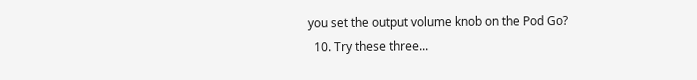you set the output volume knob on the Pod Go?
  10. Try these three...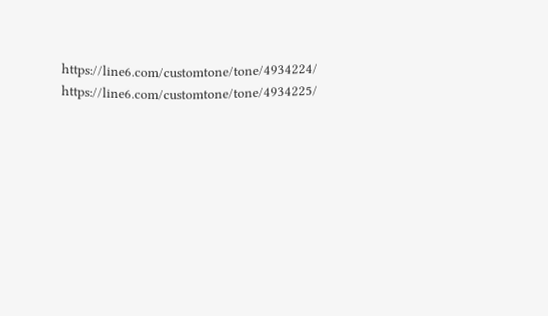https://line6.com/customtone/tone/4934224/ https://line6.com/customtone/tone/4934225/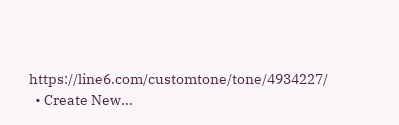https://line6.com/customtone/tone/4934227/
  • Create New...